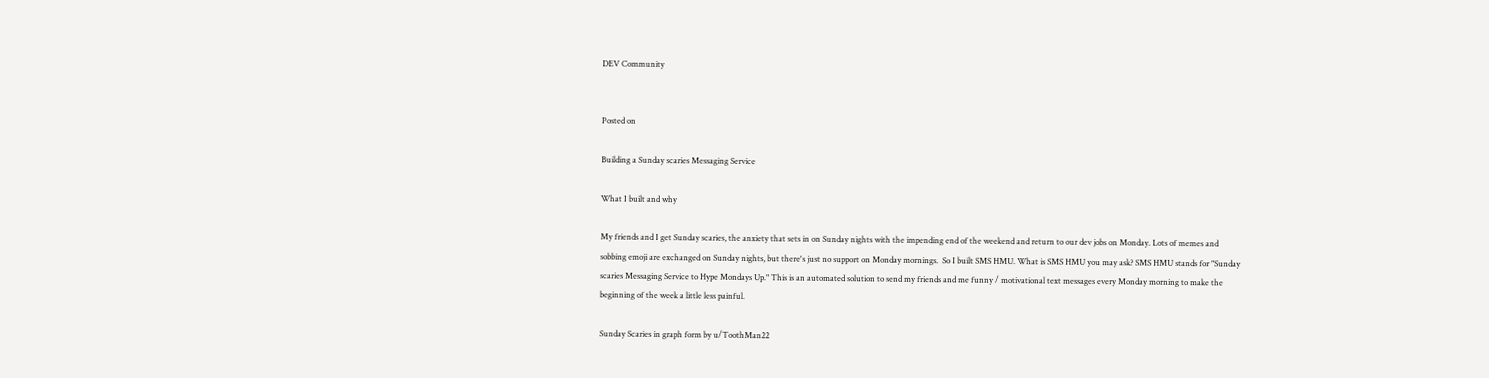DEV Community


Posted on

Building a Sunday scaries Messaging Service

What I built and why

My friends and I get Sunday scaries, the anxiety that sets in on Sunday nights with the impending end of the weekend and return to our dev jobs on Monday. Lots of memes and sobbing emoji are exchanged on Sunday nights, but there's just no support on Monday mornings.  So I built SMS HMU. What is SMS HMU you may ask? SMS HMU stands for "Sunday scaries Messaging Service to Hype Mondays Up." This is an automated solution to send my friends and me funny / motivational text messages every Monday morning to make the beginning of the week a little less painful.

Sunday Scaries in graph form by u/ToothMan22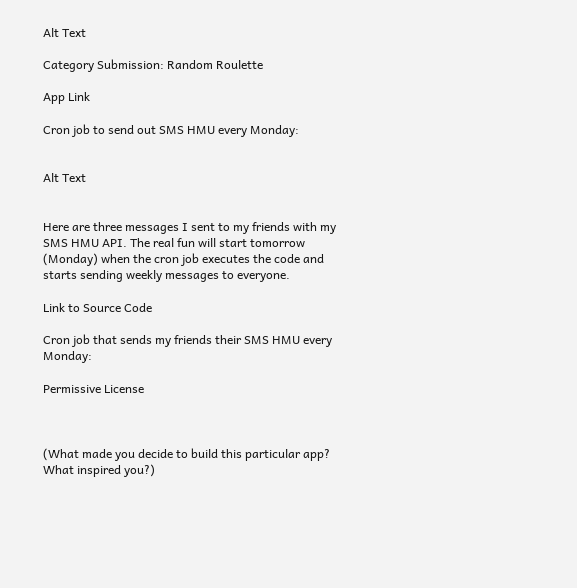Alt Text

Category Submission: Random Roulette

App Link

Cron job to send out SMS HMU every Monday:


Alt Text


Here are three messages I sent to my friends with my SMS HMU API. The real fun will start tomorrow (Monday) when the cron job executes the code and starts sending weekly messages to everyone.

Link to Source Code

Cron job that sends my friends their SMS HMU every Monday:

Permissive License



(What made you decide to build this particular app? What inspired you?)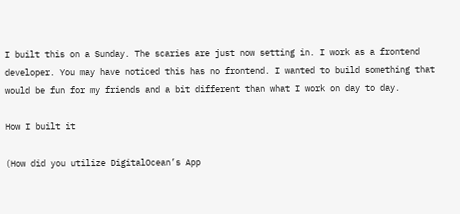I built this on a Sunday. The scaries are just now setting in. I work as a frontend developer. You may have noticed this has no frontend. I wanted to build something that would be fun for my friends and a bit different than what I work on day to day.

How I built it

(How did you utilize DigitalOcean’s App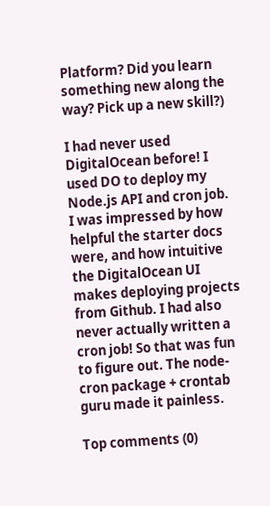Platform? Did you learn something new along the way? Pick up a new skill?)

I had never used DigitalOcean before! I used DO to deploy my Node.js API and cron job. I was impressed by how helpful the starter docs were, and how intuitive the DigitalOcean UI makes deploying projects from Github. I had also never actually written a cron job! So that was fun to figure out. The node-cron package + crontab guru made it painless.

Top comments (0)